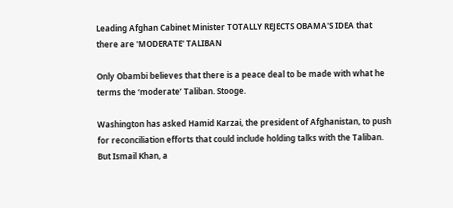Leading Afghan Cabinet Minister TOTALLY REJECTS OBAMA'S IDEA that there are 'MODERATE' TALIBAN

Only Obambi believes that there is a peace deal to be made with what he terms the ‘moderate’ Taliban. Stooge.

Washington has asked Hamid Karzai, the president of Afghanistan, to push for reconciliation efforts that could include holding talks with the Taliban. But Ismail Khan, a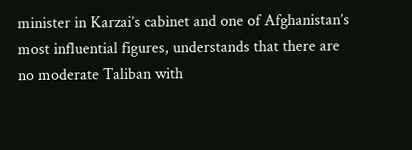minister in Karzai’s cabinet and one of Afghanistan’s most influential figures, understands that there are no moderate Taliban with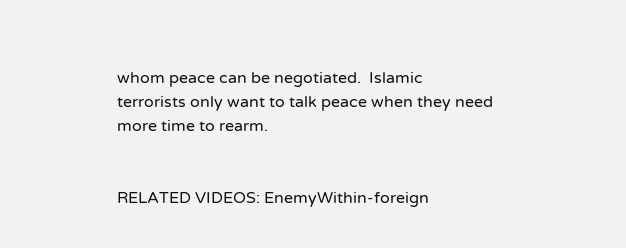whom peace can be negotiated.  Islamic terrorists only want to talk peace when they need more time to rearm.


RELATED VIDEOS: EnemyWithin-foreign